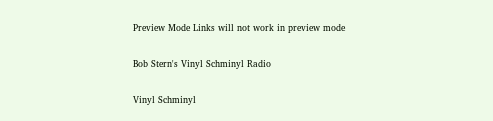Preview Mode Links will not work in preview mode

Bob Stern's Vinyl Schminyl Radio

Vinyl Schminyl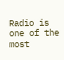Radio is one of the most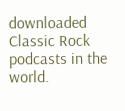downloaded Classic Rock podcasts in the world.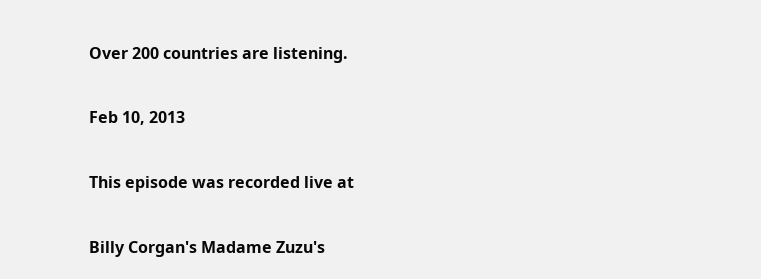Over 200 countries are listening.

Feb 10, 2013

This episode was recorded live at

Billy Corgan's Madame Zuzu's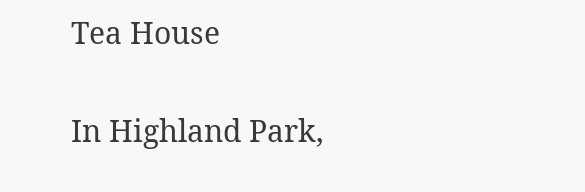Tea House

In Highland Park,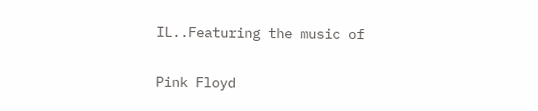IL..Featuring the music of

Pink Floyd